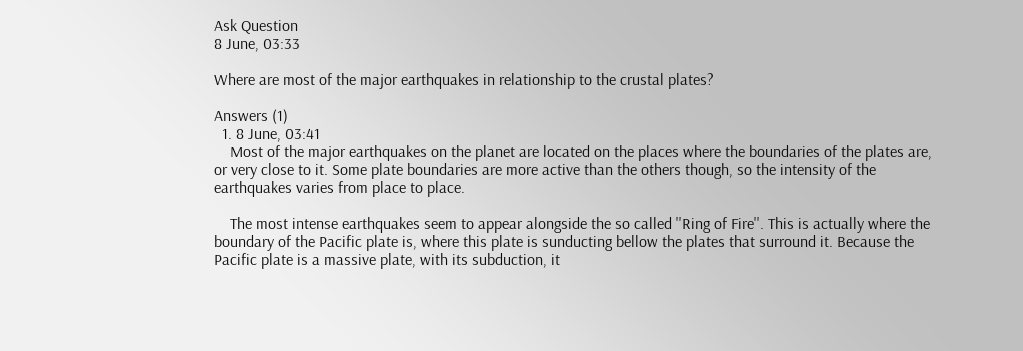Ask Question
8 June, 03:33

Where are most of the major earthquakes in relationship to the crustal plates?

Answers (1)
  1. 8 June, 03:41
    Most of the major earthquakes on the planet are located on the places where the boundaries of the plates are, or very close to it. Some plate boundaries are more active than the others though, so the intensity of the earthquakes varies from place to place.

    The most intense earthquakes seem to appear alongside the so called ''Ring of Fire''. This is actually where the boundary of the Pacific plate is, where this plate is sunducting bellow the plates that surround it. Because the Pacific plate is a massive plate, with its subduction, it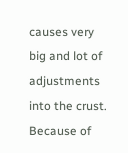causes very big and lot of adjustments into the crust. Because of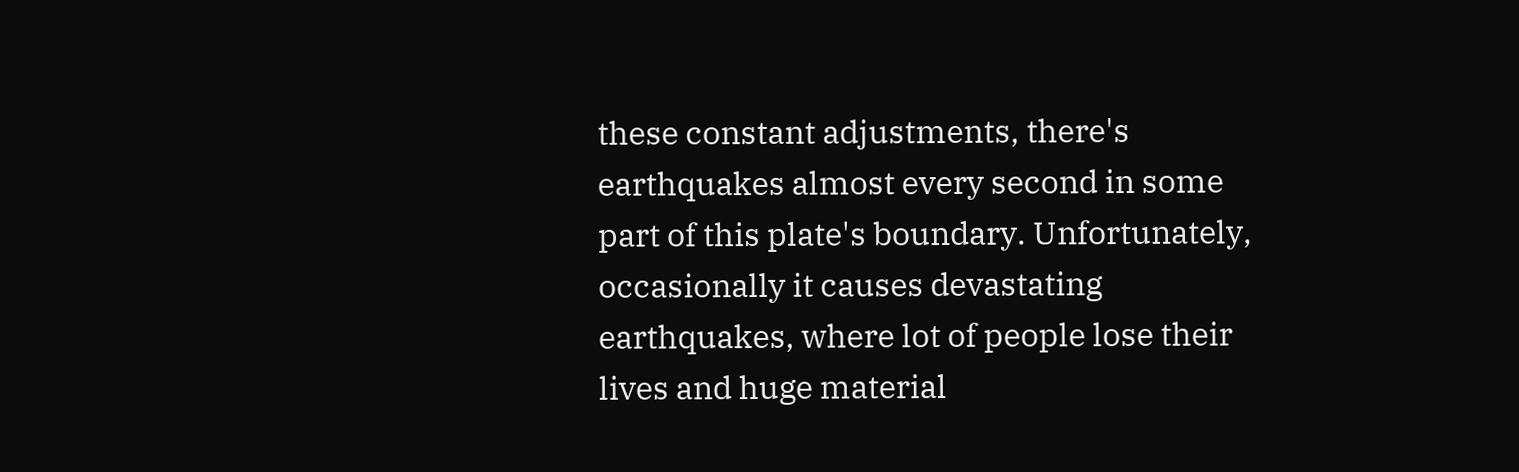these constant adjustments, there's earthquakes almost every second in some part of this plate's boundary. Unfortunately, occasionally it causes devastating earthquakes, where lot of people lose their lives and huge material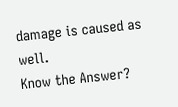damage is caused as well.
Know the Answer?